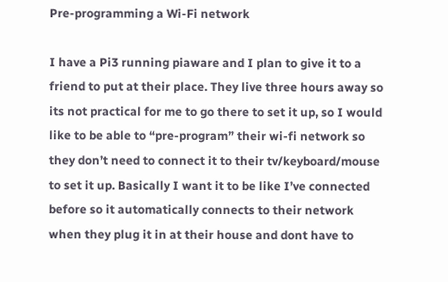Pre-programming a Wi-Fi network

I have a Pi3 running piaware and I plan to give it to a friend to put at their place. They live three hours away so its not practical for me to go there to set it up, so I would like to be able to “pre-program” their wi-fi network so they don’t need to connect it to their tv/keyboard/mouse to set it up. Basically I want it to be like I’ve connected before so it automatically connects to their network when they plug it in at their house and dont have to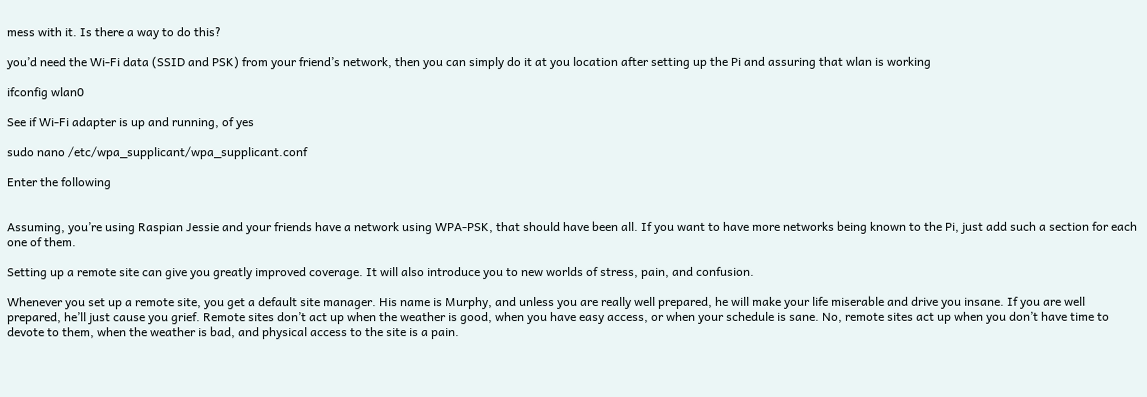mess with it. Is there a way to do this?

you’d need the Wi-Fi data (SSID and PSK) from your friend’s network, then you can simply do it at you location after setting up the Pi and assuring that wlan is working

ifconfig wlan0

See if Wi-Fi adapter is up and running, of yes

sudo nano /etc/wpa_supplicant/wpa_supplicant.conf

Enter the following


Assuming, you’re using Raspian Jessie and your friends have a network using WPA-PSK, that should have been all. If you want to have more networks being known to the Pi, just add such a section for each one of them.

Setting up a remote site can give you greatly improved coverage. It will also introduce you to new worlds of stress, pain, and confusion.

Whenever you set up a remote site, you get a default site manager. His name is Murphy, and unless you are really well prepared, he will make your life miserable and drive you insane. If you are well prepared, he’ll just cause you grief. Remote sites don’t act up when the weather is good, when you have easy access, or when your schedule is sane. No, remote sites act up when you don’t have time to devote to them, when the weather is bad, and physical access to the site is a pain.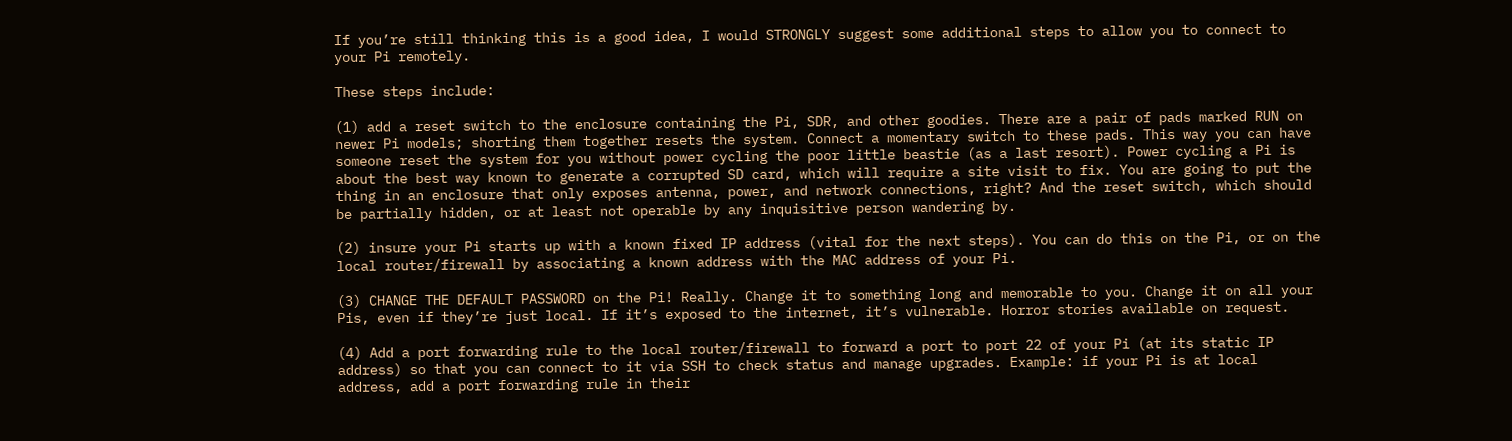If you’re still thinking this is a good idea, I would STRONGLY suggest some additional steps to allow you to connect to your Pi remotely.

These steps include:

(1) add a reset switch to the enclosure containing the Pi, SDR, and other goodies. There are a pair of pads marked RUN on newer Pi models; shorting them together resets the system. Connect a momentary switch to these pads. This way you can have someone reset the system for you without power cycling the poor little beastie (as a last resort). Power cycling a Pi is about the best way known to generate a corrupted SD card, which will require a site visit to fix. You are going to put the thing in an enclosure that only exposes antenna, power, and network connections, right? And the reset switch, which should be partially hidden, or at least not operable by any inquisitive person wandering by.

(2) insure your Pi starts up with a known fixed IP address (vital for the next steps). You can do this on the Pi, or on the local router/firewall by associating a known address with the MAC address of your Pi.

(3) CHANGE THE DEFAULT PASSWORD on the Pi! Really. Change it to something long and memorable to you. Change it on all your Pis, even if they’re just local. If it’s exposed to the internet, it’s vulnerable. Horror stories available on request.

(4) Add a port forwarding rule to the local router/firewall to forward a port to port 22 of your Pi (at its static IP address) so that you can connect to it via SSH to check status and manage upgrades. Example: if your Pi is at local address, add a port forwarding rule in their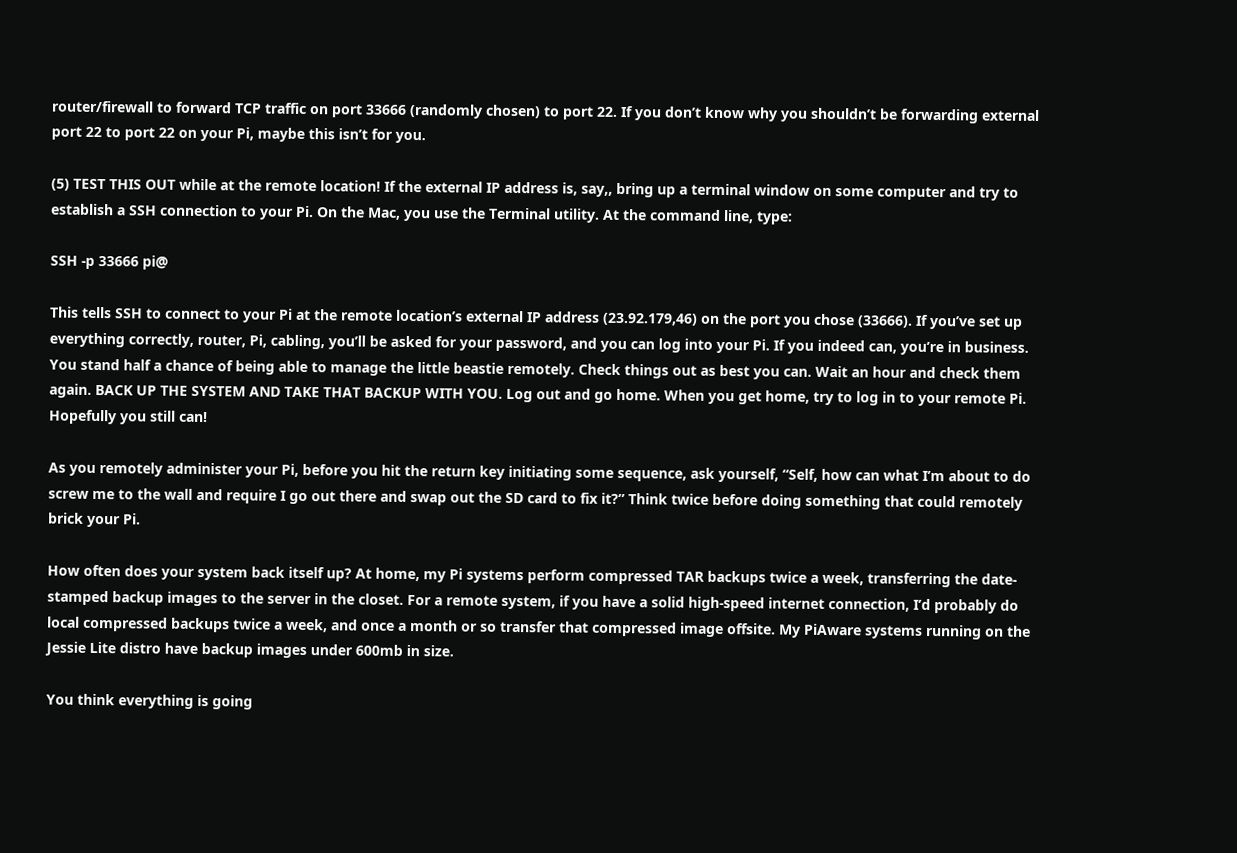router/firewall to forward TCP traffic on port 33666 (randomly chosen) to port 22. If you don’t know why you shouldn’t be forwarding external port 22 to port 22 on your Pi, maybe this isn’t for you.

(5) TEST THIS OUT while at the remote location! If the external IP address is, say,, bring up a terminal window on some computer and try to establish a SSH connection to your Pi. On the Mac, you use the Terminal utility. At the command line, type:

SSH -p 33666 pi@

This tells SSH to connect to your Pi at the remote location’s external IP address (23.92.179,46) on the port you chose (33666). If you’ve set up everything correctly, router, Pi, cabling, you’ll be asked for your password, and you can log into your Pi. If you indeed can, you’re in business. You stand half a chance of being able to manage the little beastie remotely. Check things out as best you can. Wait an hour and check them again. BACK UP THE SYSTEM AND TAKE THAT BACKUP WITH YOU. Log out and go home. When you get home, try to log in to your remote Pi. Hopefully you still can!

As you remotely administer your Pi, before you hit the return key initiating some sequence, ask yourself, “Self, how can what I’m about to do screw me to the wall and require I go out there and swap out the SD card to fix it?” Think twice before doing something that could remotely brick your Pi.

How often does your system back itself up? At home, my Pi systems perform compressed TAR backups twice a week, transferring the date-stamped backup images to the server in the closet. For a remote system, if you have a solid high-speed internet connection, I’d probably do local compressed backups twice a week, and once a month or so transfer that compressed image offsite. My PiAware systems running on the Jessie Lite distro have backup images under 600mb in size.

You think everything is going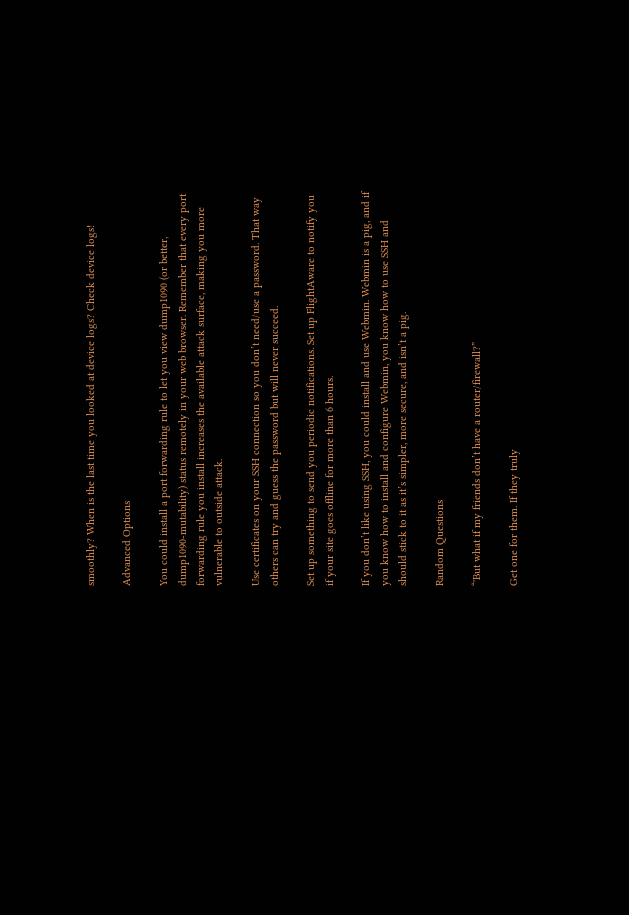smoothly? When is the last time you looked at device logs? Check device logs!

Advanced Options

You could install a port forwarding rule to let you view dump1090 (or better, dump1090-mutability) status remotely in your web browser. Remember that every port forwarding rule you install increases the available attack surface, making you more vulnerable to outside attack.

Use certificates on your SSH connection so you don’t need/use a password. That way others can try and guess the password but will never succeed.

Set up something to send you periodic notifications. Set up FlightAware to notify you if your site goes offline for more than 6 hours.

If you don’t like using SSH, you could install and use Webmin. Webmin is a pig, and if you know how to install and configure Webmin, you know how to use SSH and should stick to it as it’s simpler, more secure, and isn’t a pig.

Random Questions

“'But what if my friends don’t have a router/firewall?”

Get one for them. If they truly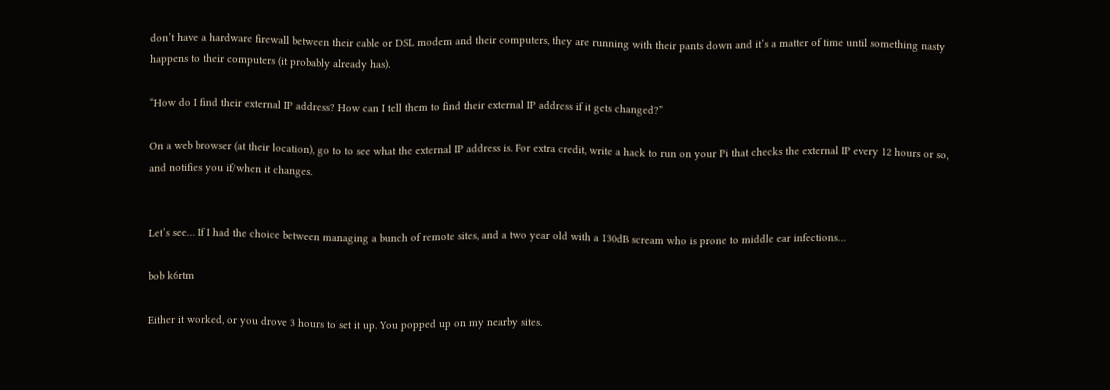don’t have a hardware firewall between their cable or DSL modem and their computers, they are running with their pants down and it’s a matter of time until something nasty happens to their computers (it probably already has).

“How do I find their external IP address? How can I tell them to find their external IP address if it gets changed?”

On a web browser (at their location), go to to see what the external IP address is. For extra credit, write a hack to run on your Pi that checks the external IP every 12 hours or so, and notifies you if/when it changes.


Let’s see… If I had the choice between managing a bunch of remote sites, and a two year old with a 130dB scream who is prone to middle ear infections…

bob k6rtm

Either it worked, or you drove 3 hours to set it up. You popped up on my nearby sites.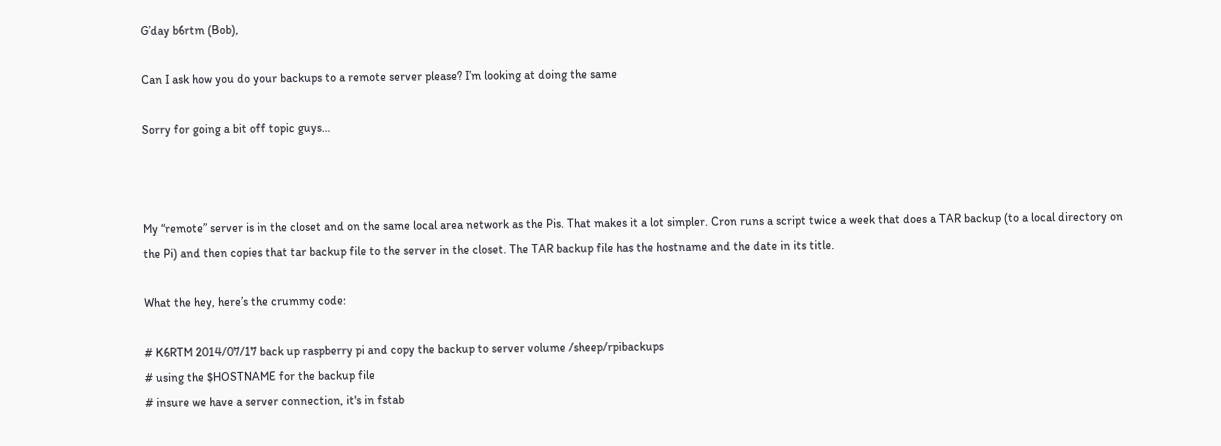G’day b6rtm (Bob),

Can I ask how you do your backups to a remote server please? I’m looking at doing the same

Sorry for going a bit off topic guys…



My “remote” server is in the closet and on the same local area network as the Pis. That makes it a lot simpler. Cron runs a script twice a week that does a TAR backup (to a local directory on the Pi) and then copies that tar backup file to the server in the closet. The TAR backup file has the hostname and the date in its title.

What the hey, here’s the crummy code:

# K6RTM 2014/07/17 back up raspberry pi and copy the backup to server volume /sheep/rpibackups
# using the $HOSTNAME for the backup file
# insure we have a server connection, it's in fstab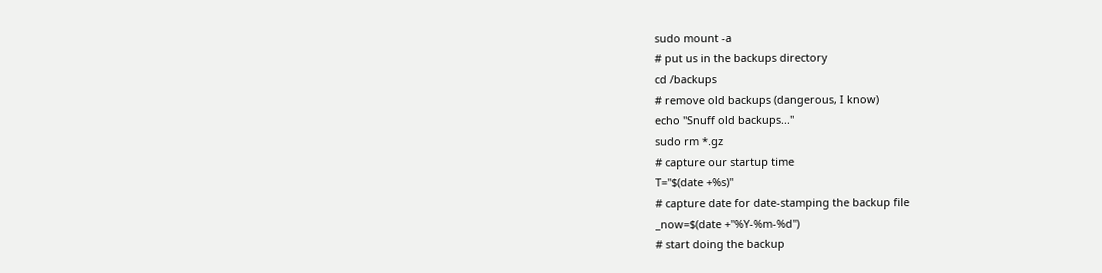sudo mount -a
# put us in the backups directory
cd /backups
# remove old backups (dangerous, I know)
echo "Snuff old backups..."
sudo rm *.gz
# capture our startup time
T="$(date +%s)"
# capture date for date-stamping the backup file
_now=$(date +"%Y-%m-%d")
# start doing the backup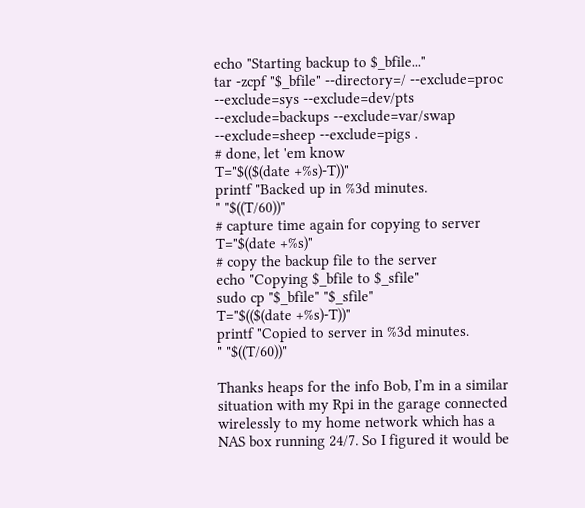echo "Starting backup to $_bfile..."
tar -zcpf "$_bfile" --directory=/ --exclude=proc --exclude=sys --exclude=dev/pts --exclude=backups --exclude=var/swap --exclude=sheep --exclude=pigs .
# done, let 'em know
T="$(($(date +%s)-T))"
printf "Backed up in %3d minutes.
" "$((T/60))"
# capture time again for copying to server
T="$(date +%s)"
# copy the backup file to the server
echo "Copying $_bfile to $_sfile"
sudo cp "$_bfile" "$_sfile"
T="$(($(date +%s)-T))"
printf "Copied to server in %3d minutes.
" "$((T/60))"

Thanks heaps for the info Bob, I’m in a similar situation with my Rpi in the garage connected wirelessly to my home network which has a NAS box running 24/7. So I figured it would be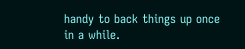handy to back things up once in a while.